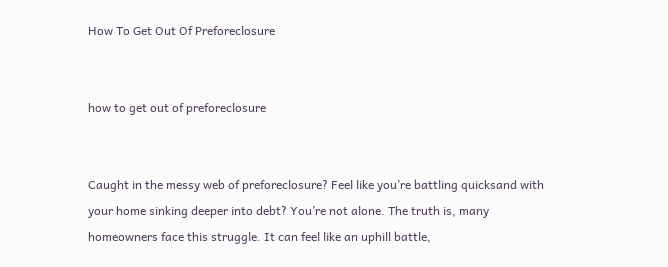How To Get Out Of Preforeclosure


how to get out of preforeclosure


Caught in the messy web of preforeclosure? Feel like you’re battling quicksand with your home sinking deeper into debt? You’re not alone. The truth is, many homeowners face this struggle. It can feel like an uphill battle,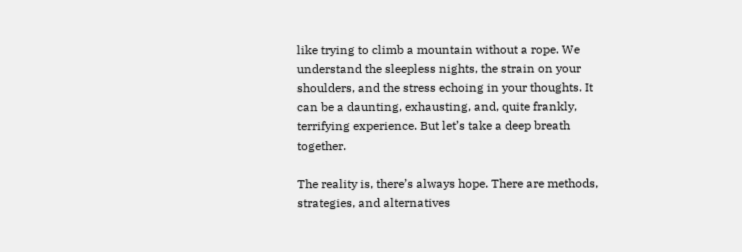like trying to climb a mountain without a rope. We understand the sleepless nights, the strain on your shoulders, and the stress echoing in your thoughts. It can be a daunting, exhausting, and, quite frankly, terrifying experience. But let’s take a deep breath together.

The reality is, there’s always hope. There are methods, strategies, and alternatives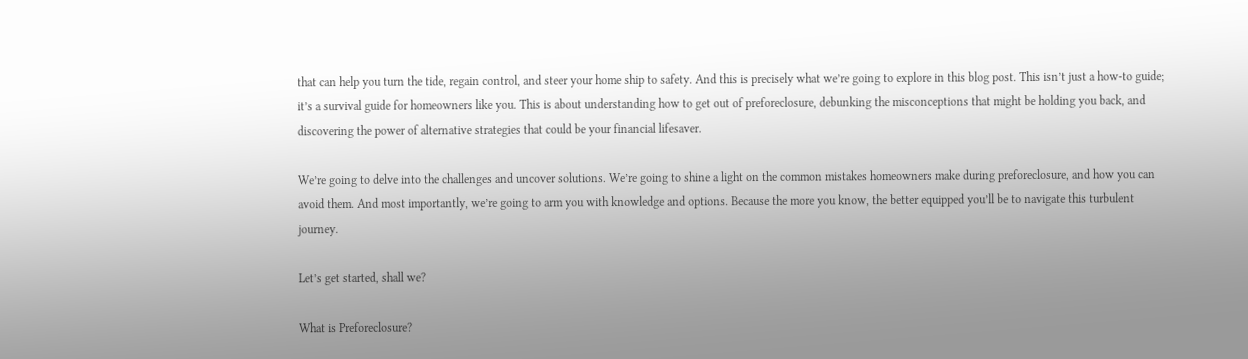that can help you turn the tide, regain control, and steer your home ship to safety. And this is precisely what we’re going to explore in this blog post. This isn’t just a how-to guide; it’s a survival guide for homeowners like you. This is about understanding how to get out of preforeclosure, debunking the misconceptions that might be holding you back, and discovering the power of alternative strategies that could be your financial lifesaver.

We’re going to delve into the challenges and uncover solutions. We’re going to shine a light on the common mistakes homeowners make during preforeclosure, and how you can avoid them. And most importantly, we’re going to arm you with knowledge and options. Because the more you know, the better equipped you’ll be to navigate this turbulent journey.

Let’s get started, shall we?

What is Preforeclosure?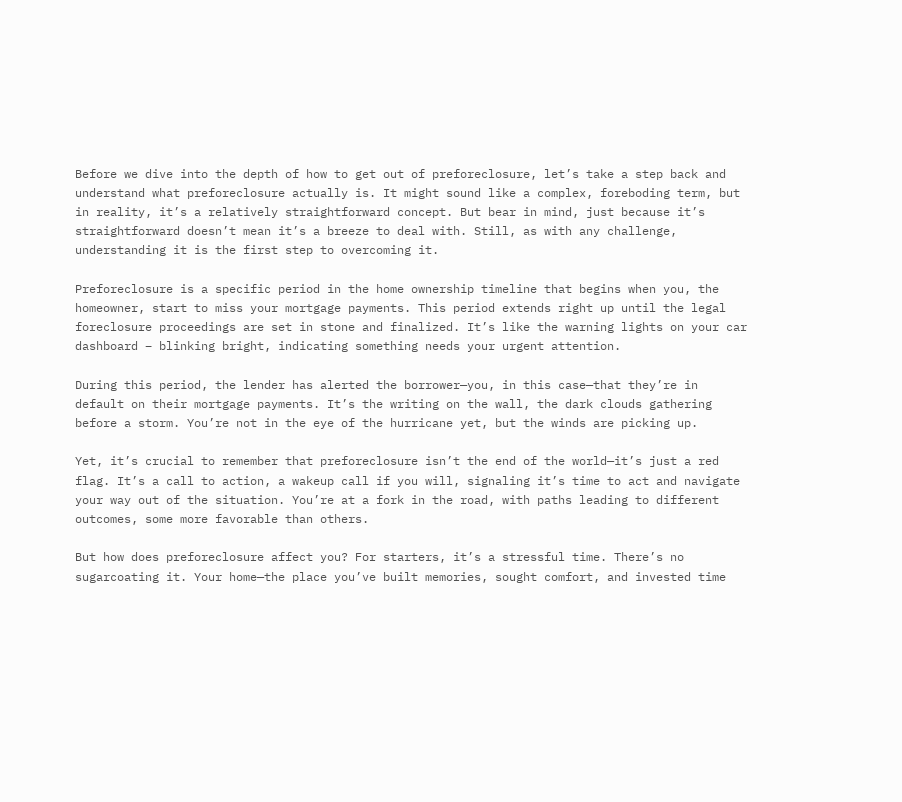Before we dive into the depth of how to get out of preforeclosure, let’s take a step back and understand what preforeclosure actually is. It might sound like a complex, foreboding term, but in reality, it’s a relatively straightforward concept. But bear in mind, just because it’s straightforward doesn’t mean it’s a breeze to deal with. Still, as with any challenge, understanding it is the first step to overcoming it.

Preforeclosure is a specific period in the home ownership timeline that begins when you, the homeowner, start to miss your mortgage payments. This period extends right up until the legal foreclosure proceedings are set in stone and finalized. It’s like the warning lights on your car dashboard – blinking bright, indicating something needs your urgent attention.

During this period, the lender has alerted the borrower—you, in this case—that they’re in default on their mortgage payments. It’s the writing on the wall, the dark clouds gathering before a storm. You’re not in the eye of the hurricane yet, but the winds are picking up.

Yet, it’s crucial to remember that preforeclosure isn’t the end of the world—it’s just a red flag. It’s a call to action, a wakeup call if you will, signaling it’s time to act and navigate your way out of the situation. You’re at a fork in the road, with paths leading to different outcomes, some more favorable than others.

But how does preforeclosure affect you? For starters, it’s a stressful time. There’s no sugarcoating it. Your home—the place you’ve built memories, sought comfort, and invested time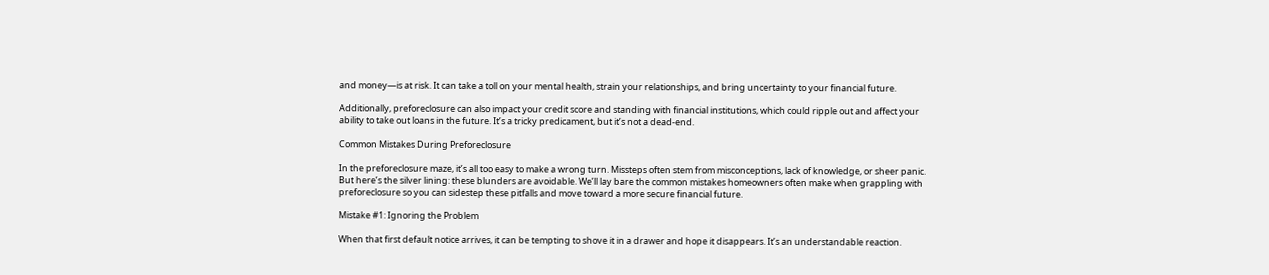and money—is at risk. It can take a toll on your mental health, strain your relationships, and bring uncertainty to your financial future.

Additionally, preforeclosure can also impact your credit score and standing with financial institutions, which could ripple out and affect your ability to take out loans in the future. It’s a tricky predicament, but it’s not a dead-end.

Common Mistakes During Preforeclosure

In the preforeclosure maze, it’s all too easy to make a wrong turn. Missteps often stem from misconceptions, lack of knowledge, or sheer panic. But here’s the silver lining: these blunders are avoidable. We’ll lay bare the common mistakes homeowners often make when grappling with preforeclosure so you can sidestep these pitfalls and move toward a more secure financial future.

Mistake #1: Ignoring the Problem

When that first default notice arrives, it can be tempting to shove it in a drawer and hope it disappears. It’s an understandable reaction.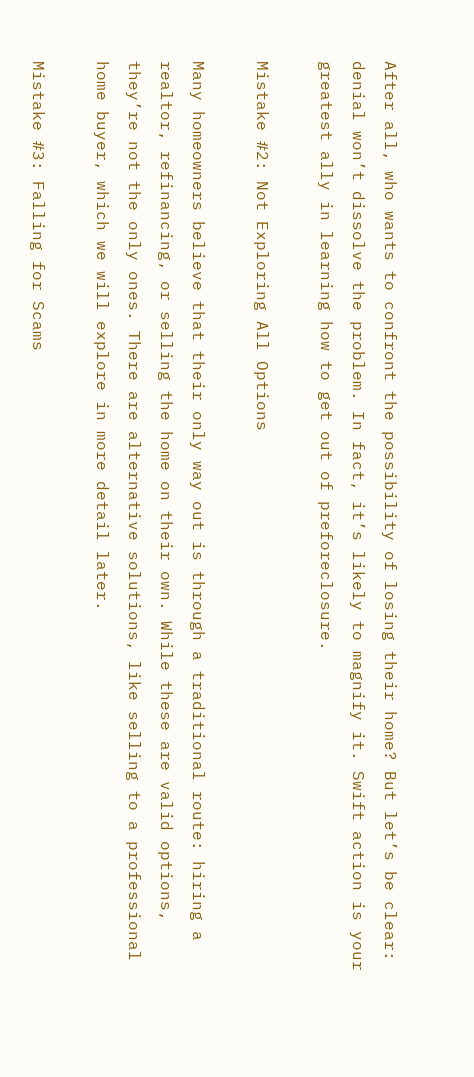After all, who wants to confront the possibility of losing their home? But let’s be clear: denial won’t dissolve the problem. In fact, it’s likely to magnify it. Swift action is your greatest ally in learning how to get out of preforeclosure.

Mistake #2: Not Exploring All Options

Many homeowners believe that their only way out is through a traditional route: hiring a realtor, refinancing, or selling the home on their own. While these are valid options, they’re not the only ones. There are alternative solutions, like selling to a professional home buyer, which we will explore in more detail later.

Mistake #3: Falling for Scams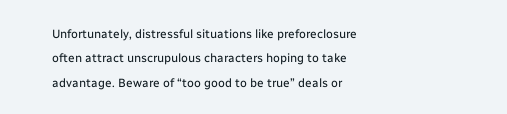Unfortunately, distressful situations like preforeclosure often attract unscrupulous characters hoping to take advantage. Beware of “too good to be true” deals or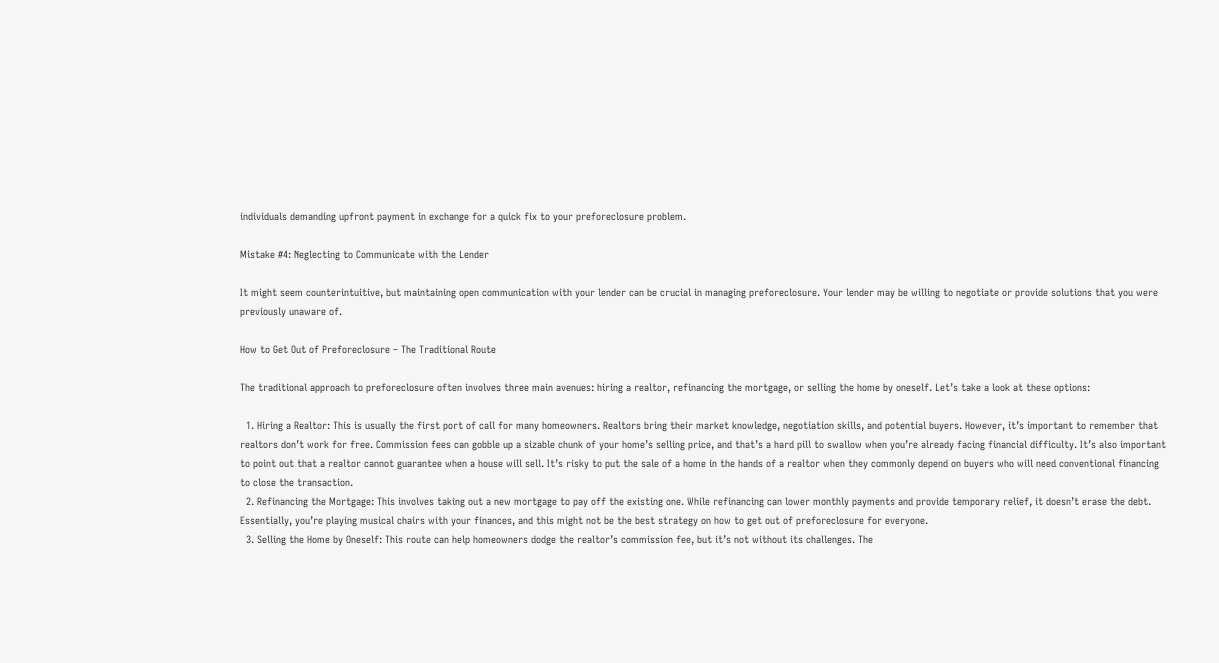individuals demanding upfront payment in exchange for a quick fix to your preforeclosure problem.

Mistake #4: Neglecting to Communicate with the Lender

It might seem counterintuitive, but maintaining open communication with your lender can be crucial in managing preforeclosure. Your lender may be willing to negotiate or provide solutions that you were previously unaware of.

How to Get Out of Preforeclosure – The Traditional Route

The traditional approach to preforeclosure often involves three main avenues: hiring a realtor, refinancing the mortgage, or selling the home by oneself. Let’s take a look at these options:

  1. Hiring a Realtor: This is usually the first port of call for many homeowners. Realtors bring their market knowledge, negotiation skills, and potential buyers. However, it’s important to remember that realtors don’t work for free. Commission fees can gobble up a sizable chunk of your home’s selling price, and that’s a hard pill to swallow when you’re already facing financial difficulty. It’s also important to point out that a realtor cannot guarantee when a house will sell. It’s risky to put the sale of a home in the hands of a realtor when they commonly depend on buyers who will need conventional financing to close the transaction.
  2. Refinancing the Mortgage: This involves taking out a new mortgage to pay off the existing one. While refinancing can lower monthly payments and provide temporary relief, it doesn’t erase the debt. Essentially, you’re playing musical chairs with your finances, and this might not be the best strategy on how to get out of preforeclosure for everyone.
  3. Selling the Home by Oneself: This route can help homeowners dodge the realtor’s commission fee, but it’s not without its challenges. The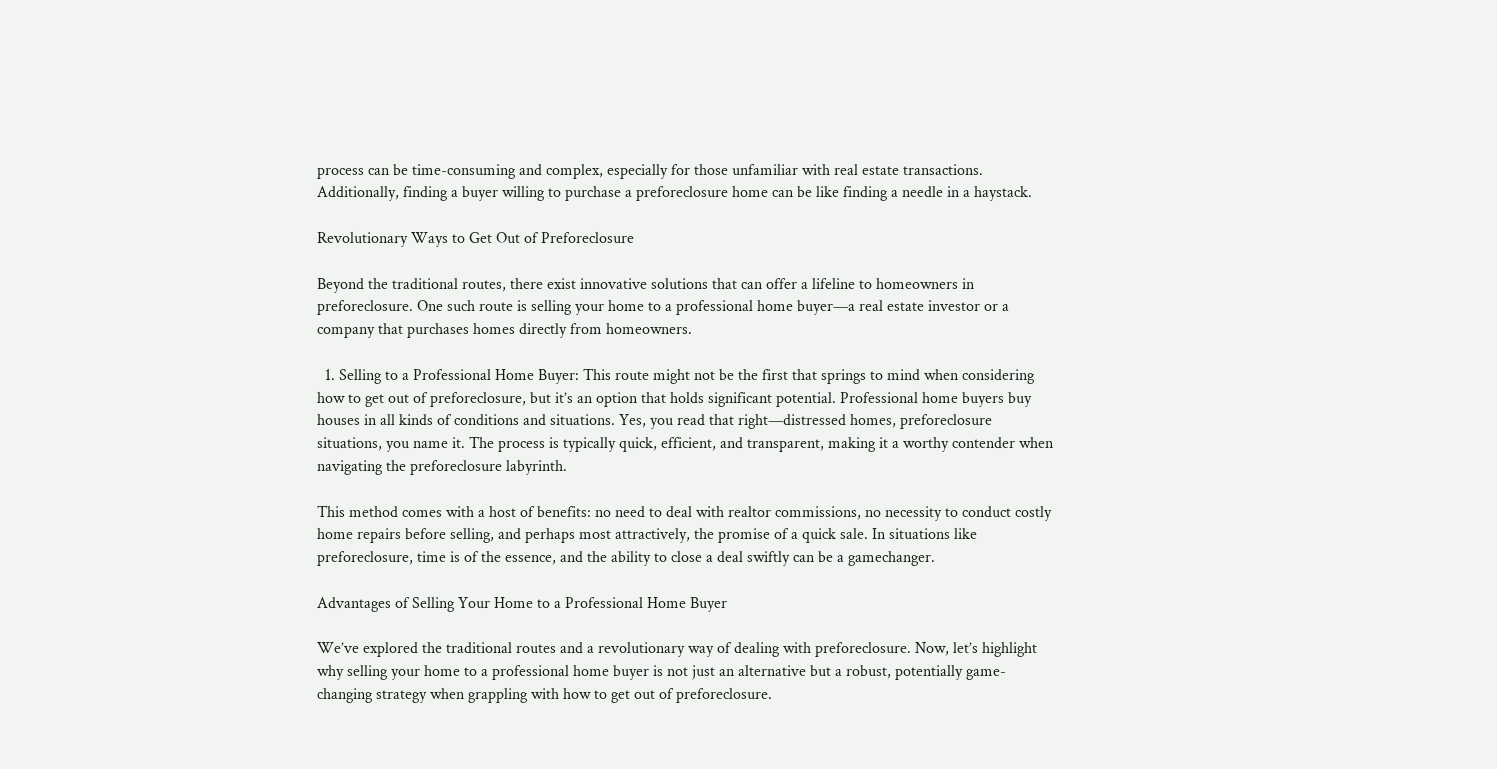process can be time-consuming and complex, especially for those unfamiliar with real estate transactions. Additionally, finding a buyer willing to purchase a preforeclosure home can be like finding a needle in a haystack.

Revolutionary Ways to Get Out of Preforeclosure

Beyond the traditional routes, there exist innovative solutions that can offer a lifeline to homeowners in preforeclosure. One such route is selling your home to a professional home buyer—a real estate investor or a company that purchases homes directly from homeowners.

  1. Selling to a Professional Home Buyer: This route might not be the first that springs to mind when considering how to get out of preforeclosure, but it’s an option that holds significant potential. Professional home buyers buy houses in all kinds of conditions and situations. Yes, you read that right—distressed homes, preforeclosure situations, you name it. The process is typically quick, efficient, and transparent, making it a worthy contender when navigating the preforeclosure labyrinth.

This method comes with a host of benefits: no need to deal with realtor commissions, no necessity to conduct costly home repairs before selling, and perhaps most attractively, the promise of a quick sale. In situations like preforeclosure, time is of the essence, and the ability to close a deal swiftly can be a gamechanger.

Advantages of Selling Your Home to a Professional Home Buyer

We’ve explored the traditional routes and a revolutionary way of dealing with preforeclosure. Now, let’s highlight why selling your home to a professional home buyer is not just an alternative but a robust, potentially game-changing strategy when grappling with how to get out of preforeclosure.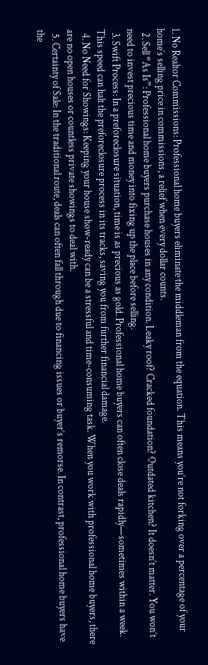1. No Realtor Commissions: Professional home buyers eliminate the middleman from the equation. This means you’re not forking over a percentage of your home’s selling price in commissions, a relief when every dollar counts.
  2. Sell “As Is”: Professional home buyers purchase houses in any condition. Leaky roof? Cracked foundation? Outdated kitchen? It doesn’t matter. You won’t need to invest precious time and money into fixing up the place before selling.
  3. Swift Process: In a preforeclosure situation, time is as precious as gold. Professional home buyers can often close deals rapidly—sometimes within a week. This speed can halt the preforeclosure process in its tracks, saving you from further financial damage.
  4. No Need for Showings: Keeping your house show-ready can be a stressful and time-consuming task. When you work with professional home buyers, there are no open houses or countless private showings to deal with.
  5. Certainty of Sale: In the traditional route, deals can often fall through due to financing issues or buyer’s remorse. In contrast, professional home buyers have the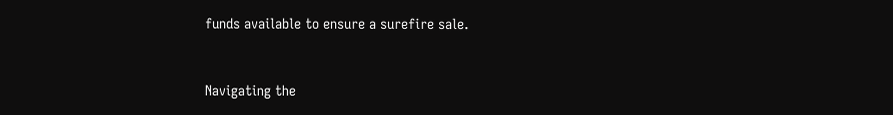funds available to ensure a surefire sale.


Navigating the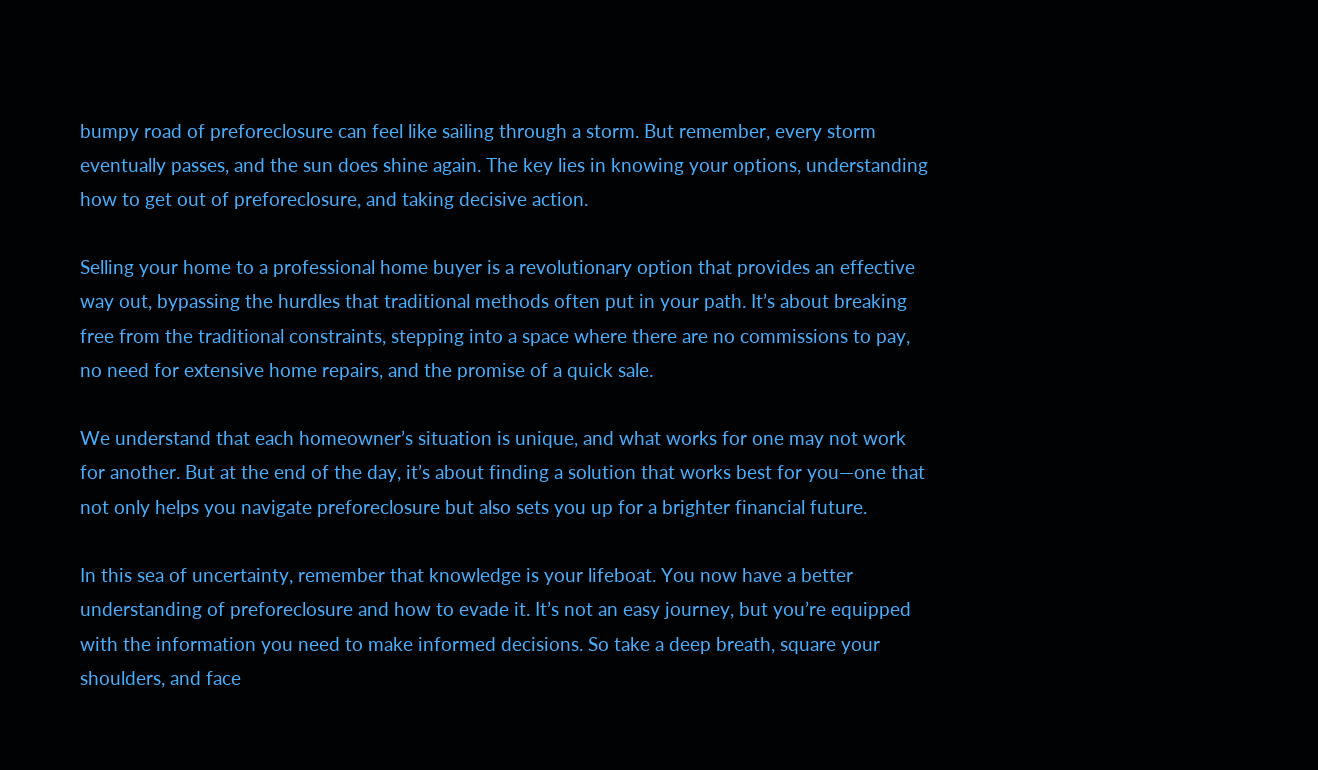bumpy road of preforeclosure can feel like sailing through a storm. But remember, every storm eventually passes, and the sun does shine again. The key lies in knowing your options, understanding how to get out of preforeclosure, and taking decisive action.

Selling your home to a professional home buyer is a revolutionary option that provides an effective way out, bypassing the hurdles that traditional methods often put in your path. It’s about breaking free from the traditional constraints, stepping into a space where there are no commissions to pay, no need for extensive home repairs, and the promise of a quick sale.

We understand that each homeowner’s situation is unique, and what works for one may not work for another. But at the end of the day, it’s about finding a solution that works best for you—one that not only helps you navigate preforeclosure but also sets you up for a brighter financial future.

In this sea of uncertainty, remember that knowledge is your lifeboat. You now have a better understanding of preforeclosure and how to evade it. It’s not an easy journey, but you’re equipped with the information you need to make informed decisions. So take a deep breath, square your shoulders, and face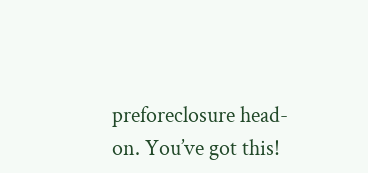preforeclosure head-on. You’ve got this!